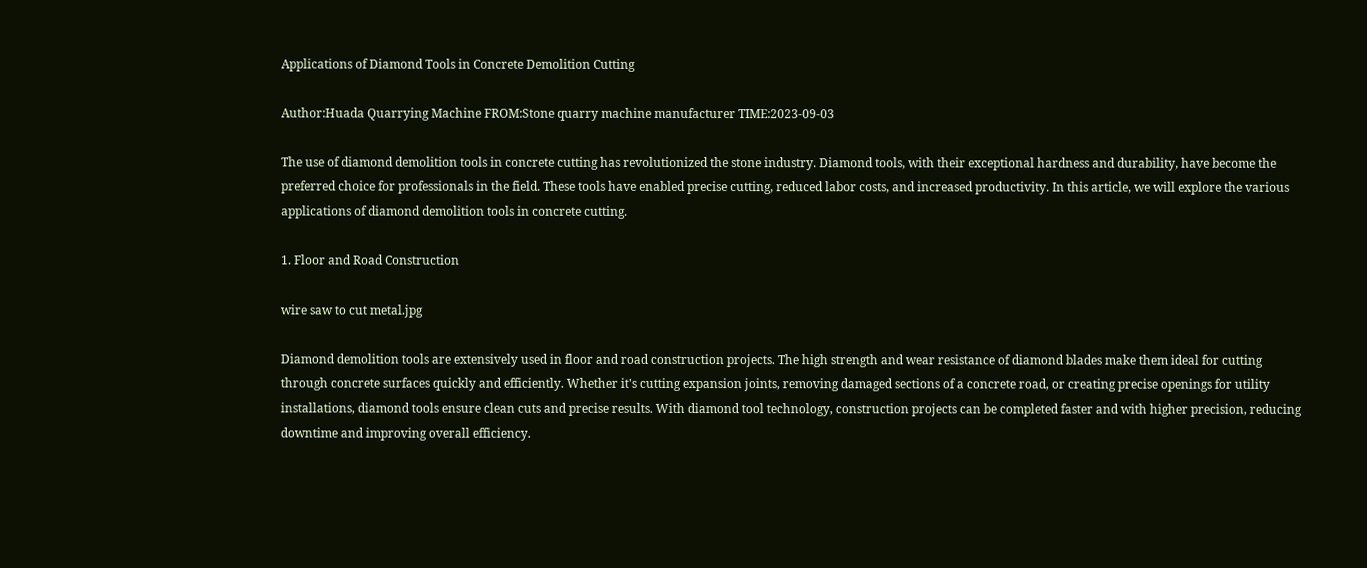Applications of Diamond Tools in Concrete Demolition Cutting

Author:Huada Quarrying Machine FROM:Stone quarry machine manufacturer TIME:2023-09-03

The use of diamond demolition tools in concrete cutting has revolutionized the stone industry. Diamond tools, with their exceptional hardness and durability, have become the preferred choice for professionals in the field. These tools have enabled precise cutting, reduced labor costs, and increased productivity. In this article, we will explore the various applications of diamond demolition tools in concrete cutting.

1. Floor and Road Construction

wire saw to cut metal.jpg

Diamond demolition tools are extensively used in floor and road construction projects. The high strength and wear resistance of diamond blades make them ideal for cutting through concrete surfaces quickly and efficiently. Whether it's cutting expansion joints, removing damaged sections of a concrete road, or creating precise openings for utility installations, diamond tools ensure clean cuts and precise results. With diamond tool technology, construction projects can be completed faster and with higher precision, reducing downtime and improving overall efficiency.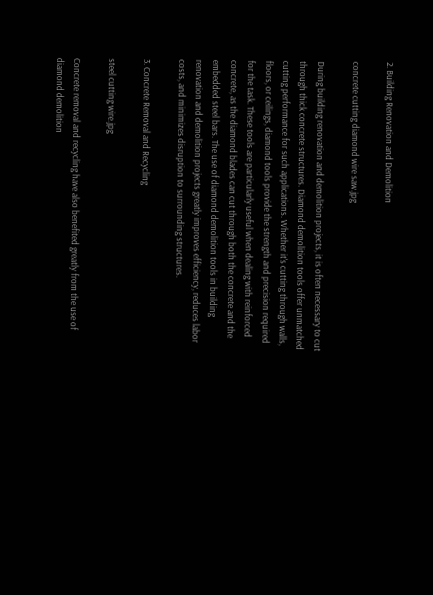2. Building Renovation and Demolition

concrete cutting diamond wire saw.jpg

During building renovation and demolition projects, it is often necessary to cut through thick concrete structures. Diamond demolition tools offer unmatched cutting performance for such applications. Whether it's cutting through walls, floors, or ceilings, diamond tools provide the strength and precision required for the task. These tools are particularly useful when dealing with reinforced concrete, as the diamond blades can cut through both the concrete and the embedded steel bars. The use of diamond demolition tools in building renovation and demolition projects greatly improves efficiency, reduces labor costs, and minimizes disruption to surrounding structures.

3. Concrete Removal and Recycling

steel cutting wire.jpg

Concrete removal and recycling have also benefited greatly from the use of diamond demolition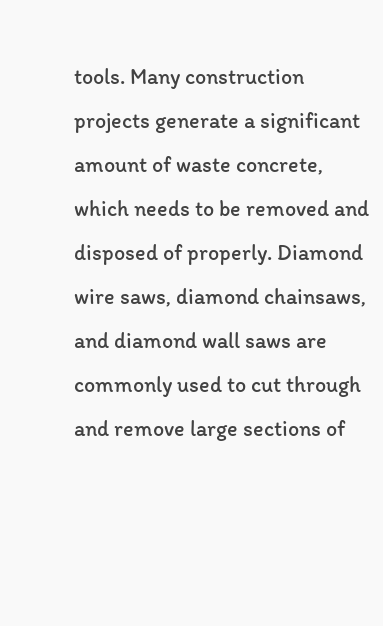tools. Many construction projects generate a significant amount of waste concrete, which needs to be removed and disposed of properly. Diamond wire saws, diamond chainsaws, and diamond wall saws are commonly used to cut through and remove large sections of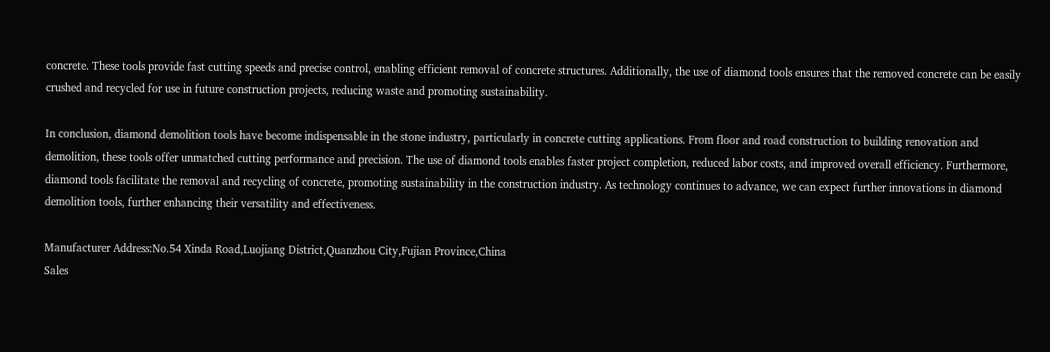concrete. These tools provide fast cutting speeds and precise control, enabling efficient removal of concrete structures. Additionally, the use of diamond tools ensures that the removed concrete can be easily crushed and recycled for use in future construction projects, reducing waste and promoting sustainability.

In conclusion, diamond demolition tools have become indispensable in the stone industry, particularly in concrete cutting applications. From floor and road construction to building renovation and demolition, these tools offer unmatched cutting performance and precision. The use of diamond tools enables faster project completion, reduced labor costs, and improved overall efficiency. Furthermore, diamond tools facilitate the removal and recycling of concrete, promoting sustainability in the construction industry. As technology continues to advance, we can expect further innovations in diamond demolition tools, further enhancing their versatility and effectiveness.

Manufacturer Address:No.54 Xinda Road,Luojiang District,Quanzhou City,Fujian Province,China
Sales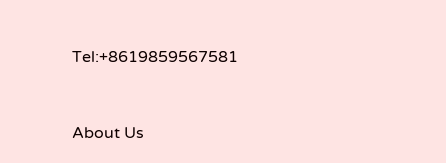Tel:+8619859567581


About Us